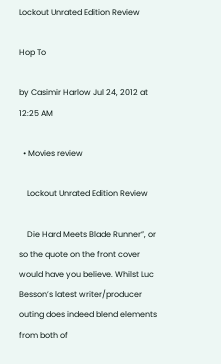Lockout Unrated Edition Review

Hop To

by Casimir Harlow Jul 24, 2012 at 12:25 AM

  • Movies review

    Lockout Unrated Edition Review

    Die Hard Meets Blade Runner”, or so the quote on the front cover would have you believe. Whilst Luc Besson’s latest writer/producer outing does indeed blend elements from both of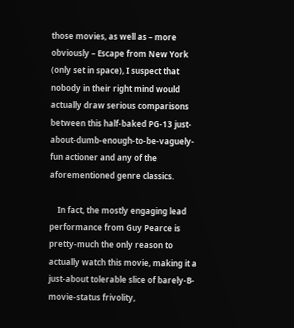those movies, as well as – more obviously – Escape from New York (only set in space), I suspect that nobody in their right mind would actually draw serious comparisons between this half-baked PG-13 just-about-dumb-enough-to-be-vaguely-fun actioner and any of the aforementioned genre classics.

    In fact, the mostly engaging lead performance from Guy Pearce is pretty-much the only reason to actually watch this movie, making it a just-about tolerable slice of barely-B-movie-status frivolity,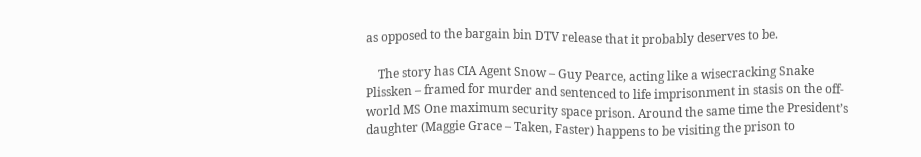as opposed to the bargain bin DTV release that it probably deserves to be.

    The story has CIA Agent Snow – Guy Pearce, acting like a wisecracking Snake Plissken – framed for murder and sentenced to life imprisonment in stasis on the off-world MS One maximum security space prison. Around the same time the President’s daughter (Maggie Grace – Taken, Faster) happens to be visiting the prison to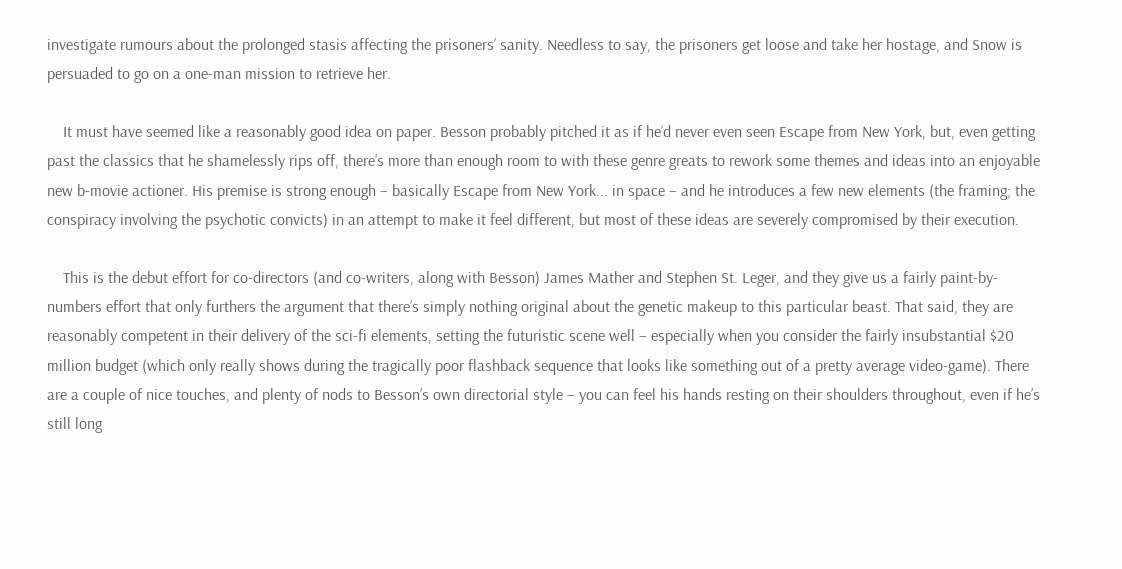investigate rumours about the prolonged stasis affecting the prisoners’ sanity. Needless to say, the prisoners get loose and take her hostage, and Snow is persuaded to go on a one-man mission to retrieve her.

    It must have seemed like a reasonably good idea on paper. Besson probably pitched it as if he’d never even seen Escape from New York, but, even getting past the classics that he shamelessly rips off, there’s more than enough room to with these genre greats to rework some themes and ideas into an enjoyable new b-movie actioner. His premise is strong enough – basically Escape from New York... in space – and he introduces a few new elements (the framing; the conspiracy involving the psychotic convicts) in an attempt to make it feel different, but most of these ideas are severely compromised by their execution.

    This is the debut effort for co-directors (and co-writers, along with Besson) James Mather and Stephen St. Leger, and they give us a fairly paint-by-numbers effort that only furthers the argument that there’s simply nothing original about the genetic makeup to this particular beast. That said, they are reasonably competent in their delivery of the sci-fi elements, setting the futuristic scene well – especially when you consider the fairly insubstantial $20 million budget (which only really shows during the tragically poor flashback sequence that looks like something out of a pretty average video-game). There are a couple of nice touches, and plenty of nods to Besson’s own directorial style – you can feel his hands resting on their shoulders throughout, even if he’s still long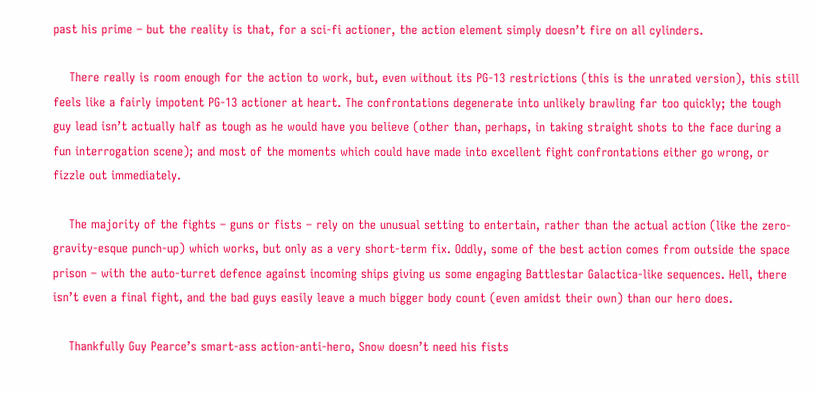past his prime – but the reality is that, for a sci-fi actioner, the action element simply doesn’t fire on all cylinders.

    There really is room enough for the action to work, but, even without its PG-13 restrictions (this is the unrated version), this still feels like a fairly impotent PG-13 actioner at heart. The confrontations degenerate into unlikely brawling far too quickly; the tough guy lead isn’t actually half as tough as he would have you believe (other than, perhaps, in taking straight shots to the face during a fun interrogation scene); and most of the moments which could have made into excellent fight confrontations either go wrong, or fizzle out immediately.

    The majority of the fights – guns or fists – rely on the unusual setting to entertain, rather than the actual action (like the zero-gravity-esque punch-up) which works, but only as a very short-term fix. Oddly, some of the best action comes from outside the space prison – with the auto-turret defence against incoming ships giving us some engaging Battlestar Galactica-like sequences. Hell, there isn’t even a final fight, and the bad guys easily leave a much bigger body count (even amidst their own) than our hero does.

    Thankfully Guy Pearce’s smart-ass action-anti-hero, Snow doesn’t need his fists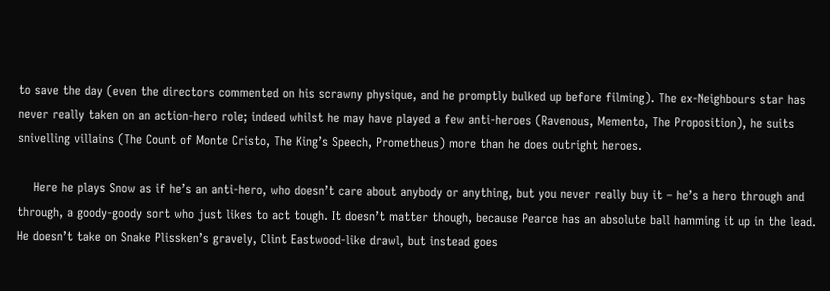to save the day (even the directors commented on his scrawny physique, and he promptly bulked up before filming). The ex-Neighbours star has never really taken on an action-hero role; indeed whilst he may have played a few anti-heroes (Ravenous, Memento, The Proposition), he suits snivelling villains (The Count of Monte Cristo, The King’s Speech, Prometheus) more than he does outright heroes.

    Here he plays Snow as if he’s an anti-hero, who doesn’t care about anybody or anything, but you never really buy it – he’s a hero through and through, a goody-goody sort who just likes to act tough. It doesn’t matter though, because Pearce has an absolute ball hamming it up in the lead. He doesn’t take on Snake Plissken’s gravely, Clint Eastwood-like drawl, but instead goes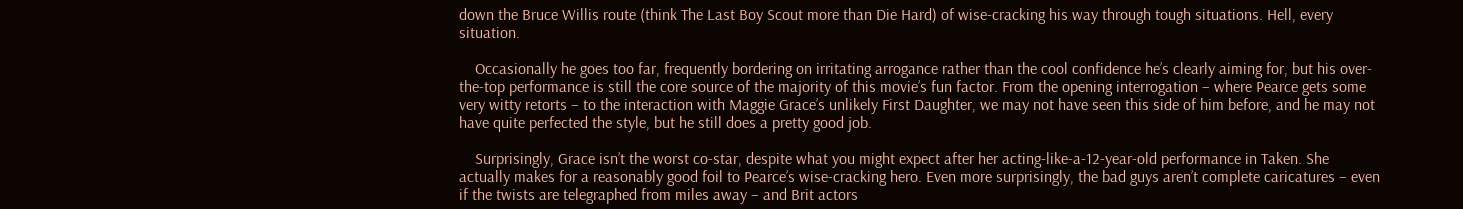down the Bruce Willis route (think The Last Boy Scout more than Die Hard) of wise-cracking his way through tough situations. Hell, every situation.

    Occasionally he goes too far, frequently bordering on irritating arrogance rather than the cool confidence he’s clearly aiming for, but his over-the-top performance is still the core source of the majority of this movie’s fun factor. From the opening interrogation – where Pearce gets some very witty retorts – to the interaction with Maggie Grace’s unlikely First Daughter, we may not have seen this side of him before, and he may not have quite perfected the style, but he still does a pretty good job.

    Surprisingly, Grace isn’t the worst co-star, despite what you might expect after her acting-like-a-12-year-old performance in Taken. She actually makes for a reasonably good foil to Pearce’s wise-cracking hero. Even more surprisingly, the bad guys aren’t complete caricatures – even if the twists are telegraphed from miles away – and Brit actors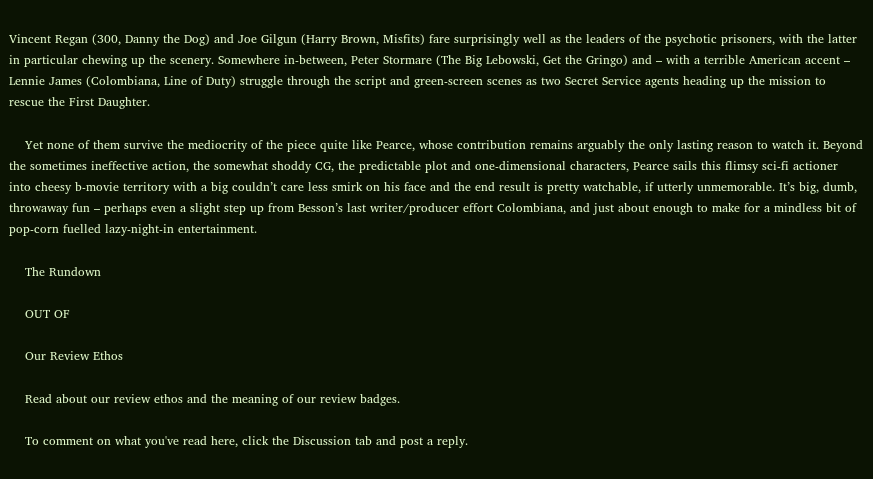Vincent Regan (300, Danny the Dog) and Joe Gilgun (Harry Brown, Misfits) fare surprisingly well as the leaders of the psychotic prisoners, with the latter in particular chewing up the scenery. Somewhere in-between, Peter Stormare (The Big Lebowski, Get the Gringo) and – with a terrible American accent – Lennie James (Colombiana, Line of Duty) struggle through the script and green-screen scenes as two Secret Service agents heading up the mission to rescue the First Daughter.

    Yet none of them survive the mediocrity of the piece quite like Pearce, whose contribution remains arguably the only lasting reason to watch it. Beyond the sometimes ineffective action, the somewhat shoddy CG, the predictable plot and one-dimensional characters, Pearce sails this flimsy sci-fi actioner into cheesy b-movie territory with a big couldn’t care less smirk on his face and the end result is pretty watchable, if utterly unmemorable. It’s big, dumb, throwaway fun – perhaps even a slight step up from Besson’s last writer/producer effort Colombiana, and just about enough to make for a mindless bit of pop-corn fuelled lazy-night-in entertainment.

    The Rundown

    OUT OF

    Our Review Ethos

    Read about our review ethos and the meaning of our review badges.

    To comment on what you've read here, click the Discussion tab and post a reply.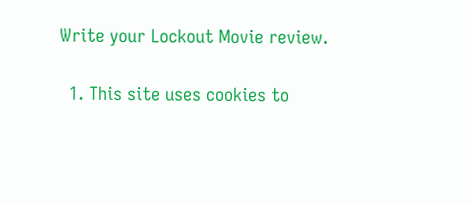Write your Lockout Movie review.

  1. This site uses cookies to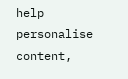help personalise content,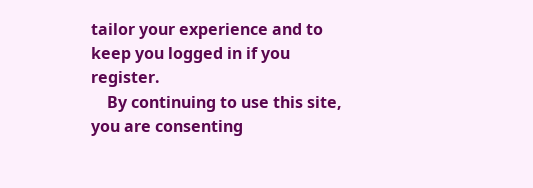tailor your experience and to keep you logged in if you register.
    By continuing to use this site, you are consenting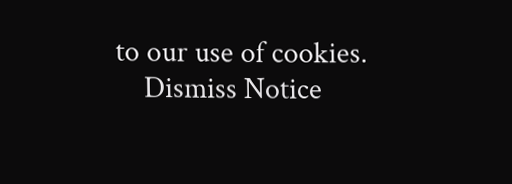to our use of cookies.
    Dismiss Notice